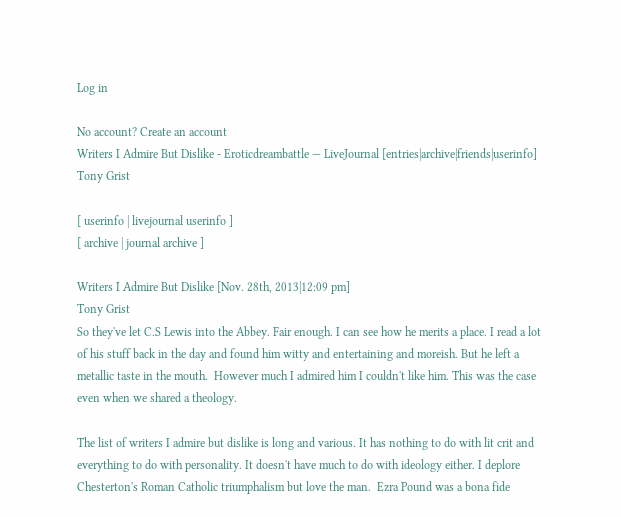Log in

No account? Create an account
Writers I Admire But Dislike - Eroticdreambattle — LiveJournal [entries|archive|friends|userinfo]
Tony Grist

[ userinfo | livejournal userinfo ]
[ archive | journal archive ]

Writers I Admire But Dislike [Nov. 28th, 2013|12:09 pm]
Tony Grist
So they've let C.S Lewis into the Abbey. Fair enough. I can see how he merits a place. I read a lot of his stuff back in the day and found him witty and entertaining and moreish. But he left a metallic taste in the mouth.  However much I admired him I couldn't like him. This was the case even when we shared a theology.

The list of writers I admire but dislike is long and various. It has nothing to do with lit crit and everything to do with personality. It doesn't have much to do with ideology either. I deplore Chesterton's Roman Catholic triumphalism but love the man.  Ezra Pound was a bona fide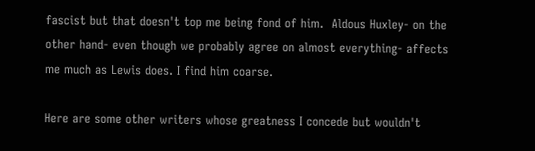fascist but that doesn't top me being fond of him.  Aldous Huxley- on the other hand- even though we probably agree on almost everything- affects me much as Lewis does. I find him coarse.

Here are some other writers whose greatness I concede but wouldn't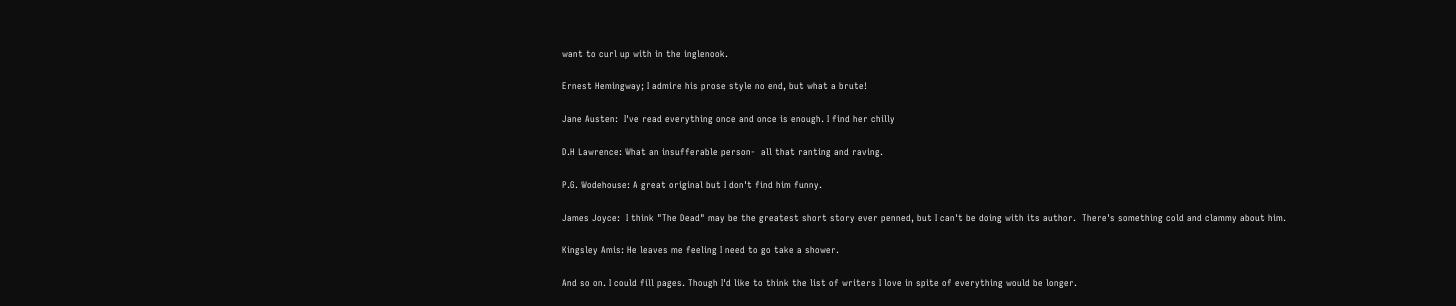want to curl up with in the inglenook.

Ernest Hemingway; I admire his prose style no end, but what a brute!

Jane Austen:  I've read everything once and once is enough. I find her chilly

D.H Lawrence: What an insufferable person-  all that ranting and raving.

P.G. Wodehouse: A great original but I don't find him funny.

James Joyce:  I think "The Dead" may be the greatest short story ever penned, but I can't be doing with its author.  There's something cold and clammy about him.

Kingsley Amis: He leaves me feeling I need to go take a shower.

And so on. I could fill pages. Though I'd like to think the list of writers I love in spite of everything would be longer.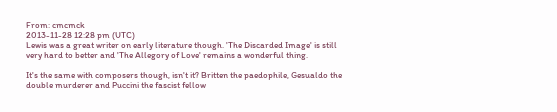From: cmcmck
2013-11-28 12:28 pm (UTC)
Lewis was a great writer on early literature though. 'The Discarded Image' is still very hard to better and 'The Allegory of Love' remains a wonderful thing.

It's the same with composers though, isn't it? Britten the paedophile, Gesualdo the double murderer and Puccini the fascist fellow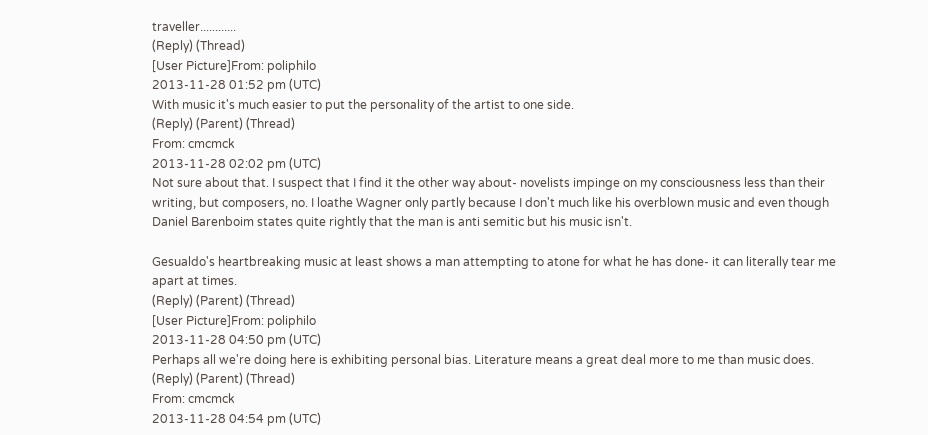traveller............
(Reply) (Thread)
[User Picture]From: poliphilo
2013-11-28 01:52 pm (UTC)
With music it's much easier to put the personality of the artist to one side.
(Reply) (Parent) (Thread)
From: cmcmck
2013-11-28 02:02 pm (UTC)
Not sure about that. I suspect that I find it the other way about- novelists impinge on my consciousness less than their writing, but composers, no. I loathe Wagner only partly because I don't much like his overblown music and even though Daniel Barenboim states quite rightly that the man is anti semitic but his music isn't.

Gesualdo's heartbreaking music at least shows a man attempting to atone for what he has done- it can literally tear me apart at times.
(Reply) (Parent) (Thread)
[User Picture]From: poliphilo
2013-11-28 04:50 pm (UTC)
Perhaps all we're doing here is exhibiting personal bias. Literature means a great deal more to me than music does.
(Reply) (Parent) (Thread)
From: cmcmck
2013-11-28 04:54 pm (UTC)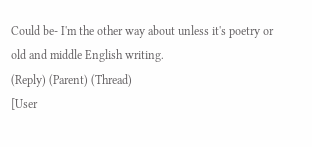Could be- I'm the other way about unless it's poetry or old and middle English writing.
(Reply) (Parent) (Thread)
[User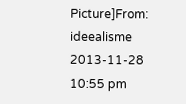Picture]From: ideealisme
2013-11-28 10:55 pm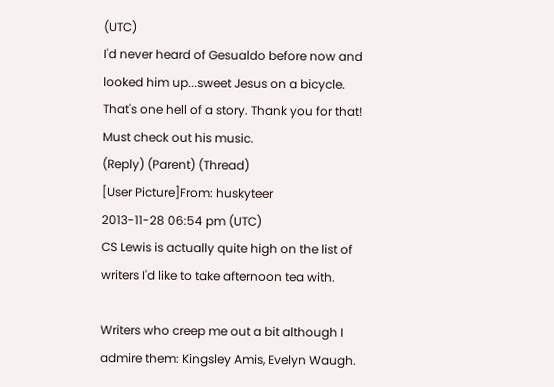(UTC)
I'd never heard of Gesualdo before now and looked him up...sweet Jesus on a bicycle. That's one hell of a story. Thank you for that! Must check out his music.
(Reply) (Parent) (Thread)
[User Picture]From: huskyteer
2013-11-28 06:54 pm (UTC)
CS Lewis is actually quite high on the list of writers I'd like to take afternoon tea with.

Writers who creep me out a bit although I admire them: Kingsley Amis, Evelyn Waugh.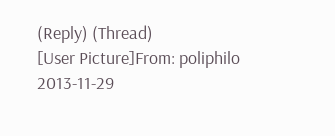(Reply) (Thread)
[User Picture]From: poliphilo
2013-11-29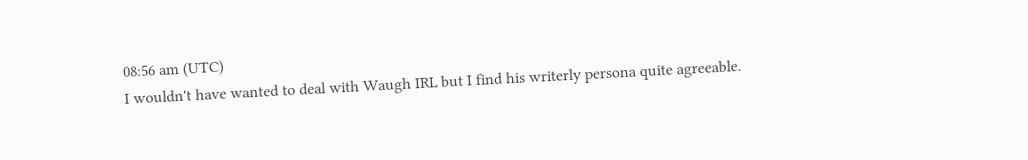08:56 am (UTC)
I wouldn't have wanted to deal with Waugh IRL but I find his writerly persona quite agreeable.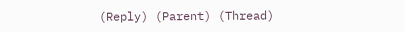(Reply) (Parent) (Thread)